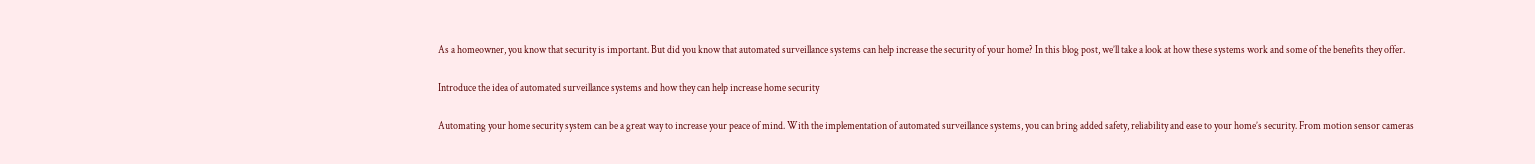As a homeowner, you know that security is important. But did you know that automated surveillance systems can help increase the security of your home? In this blog post, we’ll take a look at how these systems work and some of the benefits they offer.

Introduce the idea of automated surveillance systems and how they can help increase home security

Automating your home security system can be a great way to increase your peace of mind. With the implementation of automated surveillance systems, you can bring added safety, reliability and ease to your home’s security. From motion sensor cameras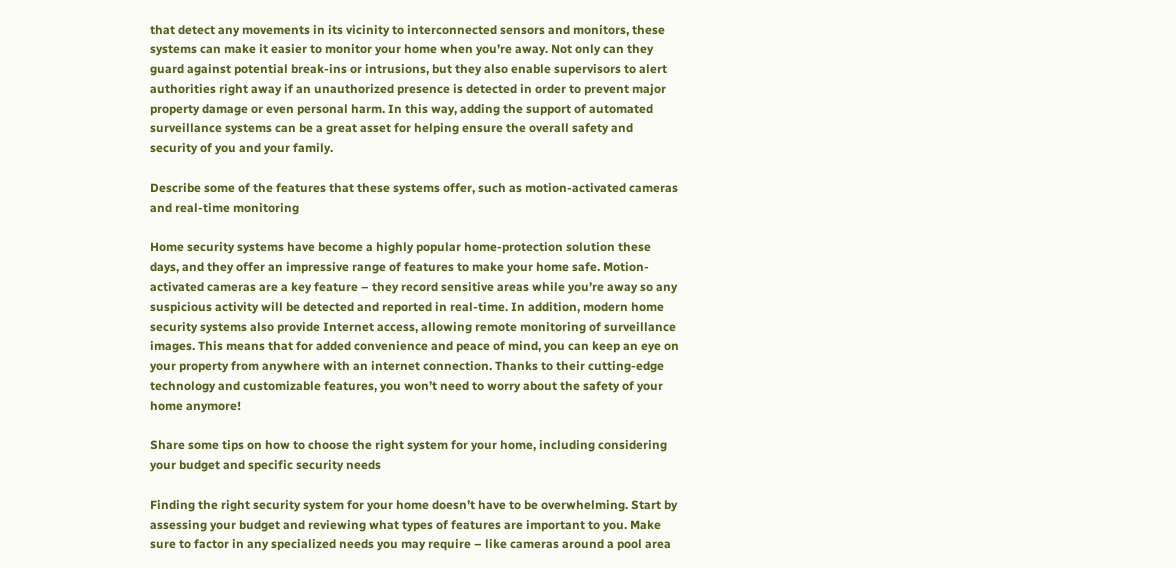that detect any movements in its vicinity to interconnected sensors and monitors, these systems can make it easier to monitor your home when you’re away. Not only can they guard against potential break-ins or intrusions, but they also enable supervisors to alert authorities right away if an unauthorized presence is detected in order to prevent major property damage or even personal harm. In this way, adding the support of automated surveillance systems can be a great asset for helping ensure the overall safety and security of you and your family.

Describe some of the features that these systems offer, such as motion-activated cameras and real-time monitoring

Home security systems have become a highly popular home-protection solution these days, and they offer an impressive range of features to make your home safe. Motion-activated cameras are a key feature – they record sensitive areas while you’re away so any suspicious activity will be detected and reported in real-time. In addition, modern home security systems also provide Internet access, allowing remote monitoring of surveillance images. This means that for added convenience and peace of mind, you can keep an eye on your property from anywhere with an internet connection. Thanks to their cutting-edge technology and customizable features, you won’t need to worry about the safety of your home anymore!

Share some tips on how to choose the right system for your home, including considering your budget and specific security needs

Finding the right security system for your home doesn’t have to be overwhelming. Start by assessing your budget and reviewing what types of features are important to you. Make sure to factor in any specialized needs you may require – like cameras around a pool area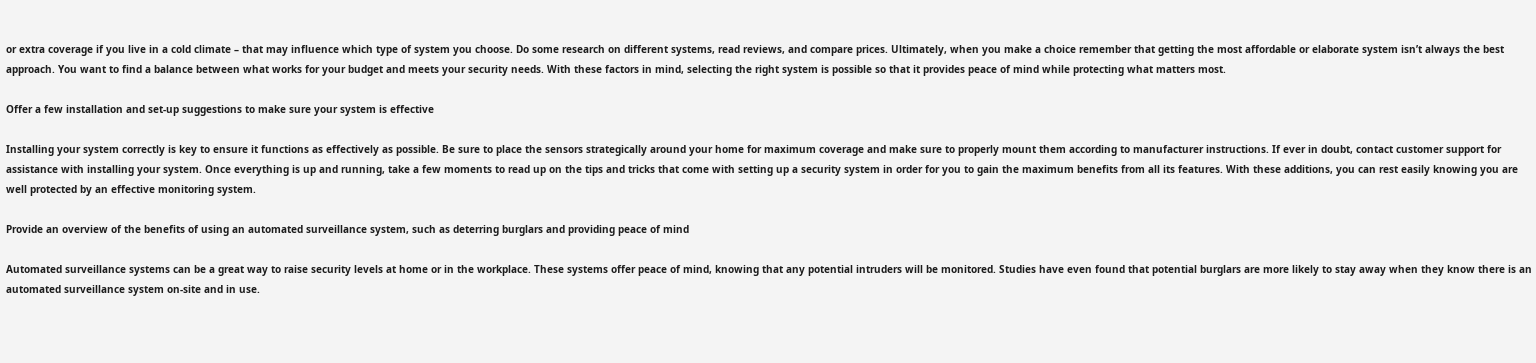or extra coverage if you live in a cold climate – that may influence which type of system you choose. Do some research on different systems, read reviews, and compare prices. Ultimately, when you make a choice remember that getting the most affordable or elaborate system isn’t always the best approach. You want to find a balance between what works for your budget and meets your security needs. With these factors in mind, selecting the right system is possible so that it provides peace of mind while protecting what matters most.

Offer a few installation and set-up suggestions to make sure your system is effective

Installing your system correctly is key to ensure it functions as effectively as possible. Be sure to place the sensors strategically around your home for maximum coverage and make sure to properly mount them according to manufacturer instructions. If ever in doubt, contact customer support for assistance with installing your system. Once everything is up and running, take a few moments to read up on the tips and tricks that come with setting up a security system in order for you to gain the maximum benefits from all its features. With these additions, you can rest easily knowing you are well protected by an effective monitoring system.

Provide an overview of the benefits of using an automated surveillance system, such as deterring burglars and providing peace of mind

Automated surveillance systems can be a great way to raise security levels at home or in the workplace. These systems offer peace of mind, knowing that any potential intruders will be monitored. Studies have even found that potential burglars are more likely to stay away when they know there is an automated surveillance system on-site and in use.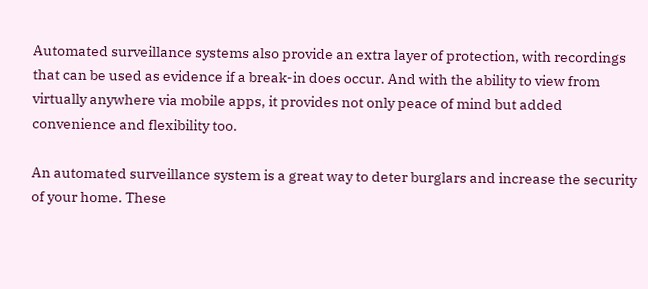Automated surveillance systems also provide an extra layer of protection, with recordings that can be used as evidence if a break-in does occur. And with the ability to view from virtually anywhere via mobile apps, it provides not only peace of mind but added convenience and flexibility too.

An automated surveillance system is a great way to deter burglars and increase the security of your home. These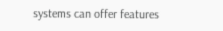systems can offer features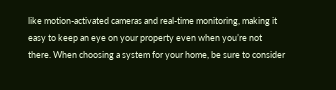like motion-activated cameras and real-time monitoring, making it easy to keep an eye on your property even when you’re not there. When choosing a system for your home, be sure to consider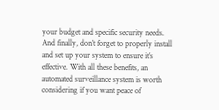your budget and specific security needs. And finally, don’t forget to properly install and set up your system to ensure it’s effective. With all these benefits, an automated surveillance system is worth considering if you want peace of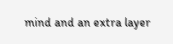mind and an extra layer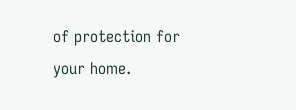of protection for your home.